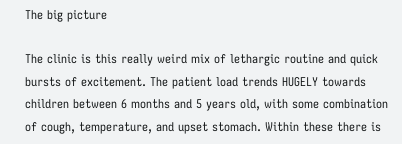The big picture

The clinic is this really weird mix of lethargic routine and quick bursts of excitement. The patient load trends HUGELY towards children between 6 months and 5 years old, with some combination of cough, temperature, and upset stomach. Within these there is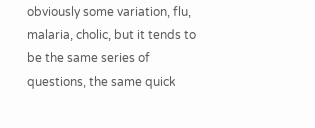obviously some variation, flu, malaria, cholic, but it tends to be the same series of questions, the same quick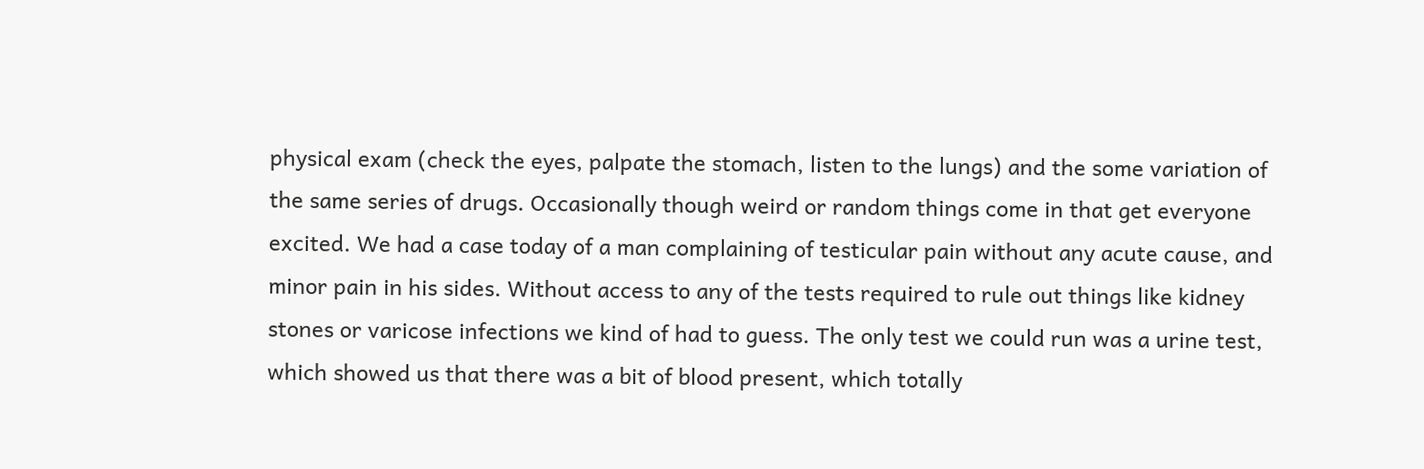physical exam (check the eyes, palpate the stomach, listen to the lungs) and the some variation of the same series of drugs. Occasionally though weird or random things come in that get everyone excited. We had a case today of a man complaining of testicular pain without any acute cause, and minor pain in his sides. Without access to any of the tests required to rule out things like kidney stones or varicose infections we kind of had to guess. The only test we could run was a urine test, which showed us that there was a bit of blood present, which totally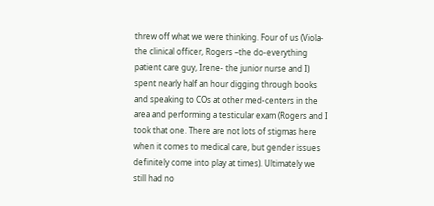threw off what we were thinking. Four of us (Viola- the clinical officer, Rogers –the do-everything patient care guy, Irene- the junior nurse and I) spent nearly half an hour digging through books and speaking to COs at other med-centers in the area and performing a testicular exam (Rogers and I took that one. There are not lots of stigmas here when it comes to medical care, but gender issues definitely come into play at times). Ultimately we still had no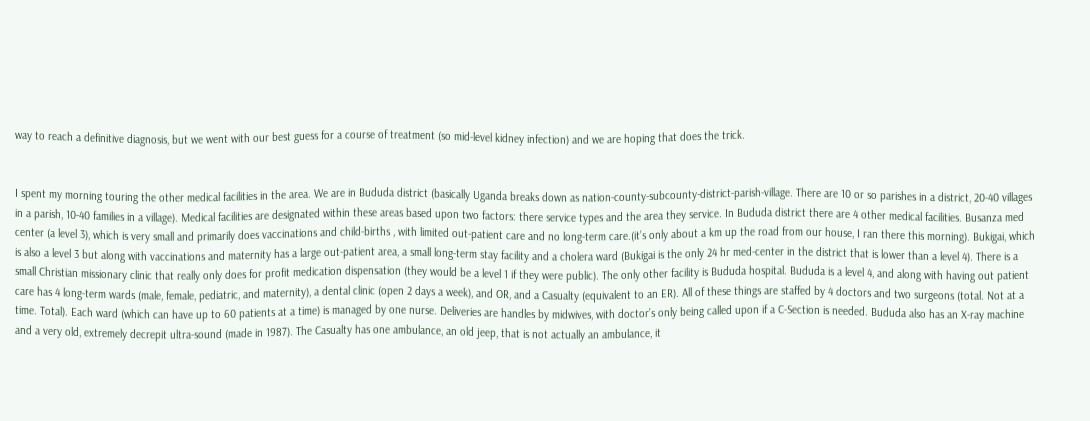way to reach a definitive diagnosis, but we went with our best guess for a course of treatment (so mid-level kidney infection) and we are hoping that does the trick.


I spent my morning touring the other medical facilities in the area. We are in Bududa district (basically Uganda breaks down as nation-county-subcounty-district-parish-village. There are 10 or so parishes in a district, 20-40 villages in a parish, 10-40 families in a village). Medical facilities are designated within these areas based upon two factors: there service types and the area they service. In Bududa district there are 4 other medical facilities. Busanza med center (a level 3), which is very small and primarily does vaccinations and child-births , with limited out-patient care and no long-term care.(it’s only about a km up the road from our house, I ran there this morning). Bukigai, which is also a level 3 but along with vaccinations and maternity has a large out-patient area, a small long-term stay facility and a cholera ward (Bukigai is the only 24 hr med-center in the district that is lower than a level 4). There is a small Christian missionary clinic that really only does for profit medication dispensation (they would be a level 1 if they were public). The only other facility is Bududa hospital. Bududa is a level 4, and along with having out patient care has 4 long-term wards (male, female, pediatric, and maternity), a dental clinic (open 2 days a week), and OR, and a Casualty (equivalent to an ER). All of these things are staffed by 4 doctors and two surgeons (total. Not at a time. Total). Each ward (which can have up to 60 patients at a time) is managed by one nurse. Deliveries are handles by midwives, with doctor’s only being called upon if a C-Section is needed. Bududa also has an X-ray machine and a very old, extremely decrepit ultra-sound (made in 1987). The Casualty has one ambulance, an old jeep, that is not actually an ambulance, it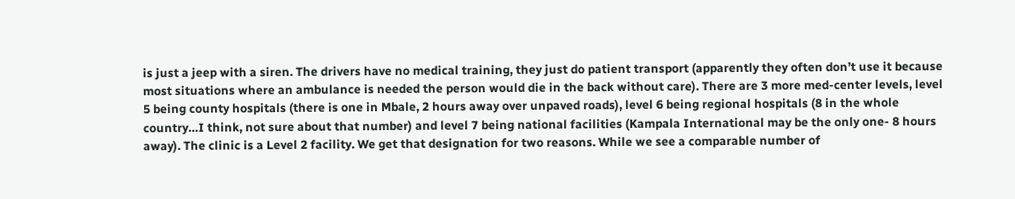is just a jeep with a siren. The drivers have no medical training, they just do patient transport (apparently they often don’t use it because most situations where an ambulance is needed the person would die in the back without care). There are 3 more med-center levels, level 5 being county hospitals (there is one in Mbale, 2 hours away over unpaved roads), level 6 being regional hospitals (8 in the whole country…I think, not sure about that number) and level 7 being national facilities (Kampala International may be the only one- 8 hours away). The clinic is a Level 2 facility. We get that designation for two reasons. While we see a comparable number of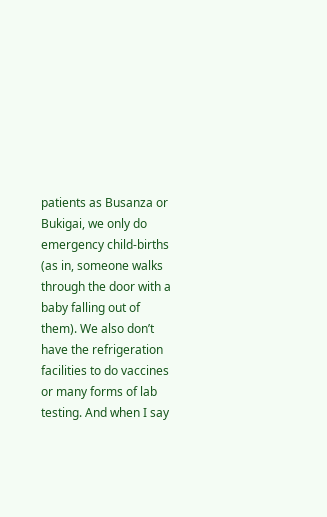patients as Busanza or Bukigai, we only do emergency child-births (as in, someone walks through the door with a baby falling out of them). We also don’t have the refrigeration facilities to do vaccines or many forms of lab testing. And when I say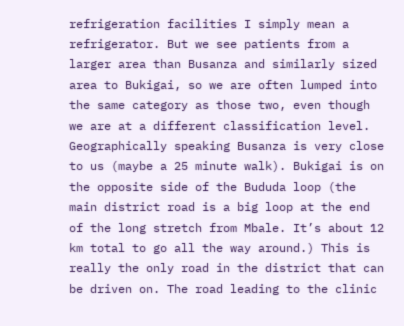refrigeration facilities I simply mean a refrigerator. But we see patients from a larger area than Busanza and similarly sized area to Bukigai, so we are often lumped into the same category as those two, even though we are at a different classification level. Geographically speaking Busanza is very close to us (maybe a 25 minute walk). Bukigai is on the opposite side of the Bududa loop (the main district road is a big loop at the end of the long stretch from Mbale. It’s about 12 km total to go all the way around.) This is really the only road in the district that can be driven on. The road leading to the clinic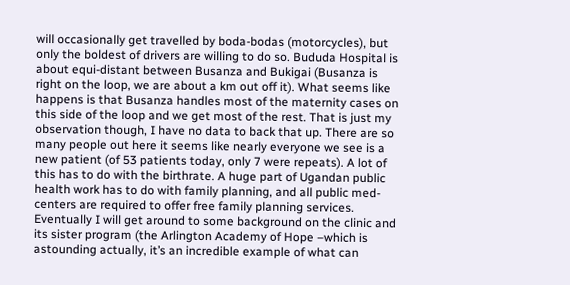will occasionally get travelled by boda-bodas (motorcycles), but only the boldest of drivers are willing to do so. Bududa Hospital is about equi-distant between Busanza and Bukigai (Busanza is right on the loop, we are about a km out off it). What seems like happens is that Busanza handles most of the maternity cases on this side of the loop and we get most of the rest. That is just my observation though, I have no data to back that up. There are so many people out here it seems like nearly everyone we see is a new patient (of 53 patients today, only 7 were repeats). A lot of this has to do with the birthrate. A huge part of Ugandan public health work has to do with family planning, and all public med-centers are required to offer free family planning services. Eventually I will get around to some background on the clinic and its sister program (the Arlington Academy of Hope –which is astounding actually, it’s an incredible example of what can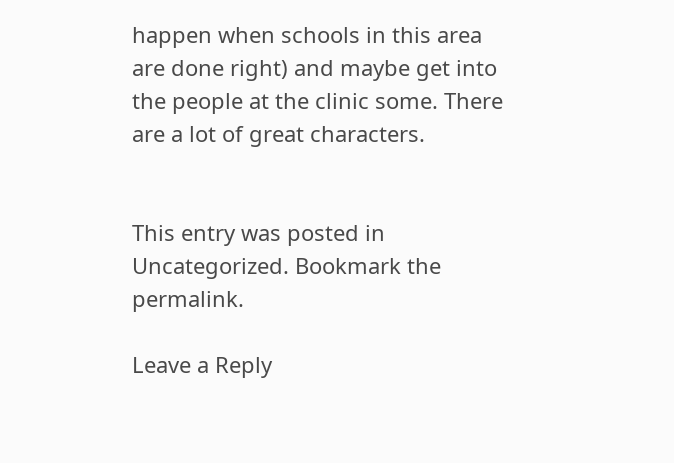happen when schools in this area are done right) and maybe get into the people at the clinic some. There are a lot of great characters.


This entry was posted in Uncategorized. Bookmark the permalink.

Leave a Reply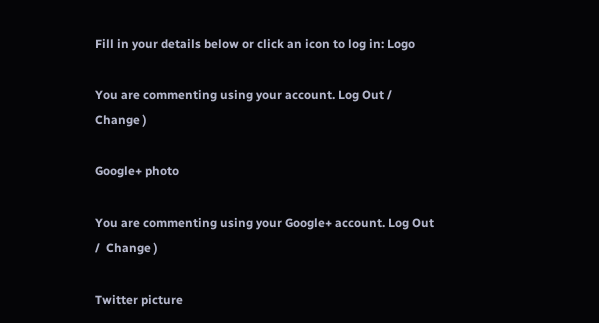Fill in your details below or click an icon to log in: Logo

You are commenting using your account. Log Out /  Change )

Google+ photo

You are commenting using your Google+ account. Log Out /  Change )

Twitter picture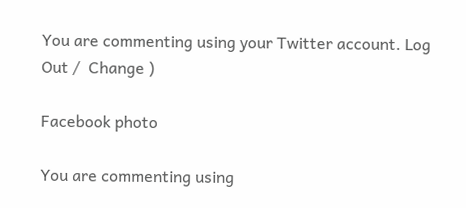You are commenting using your Twitter account. Log Out /  Change )

Facebook photo

You are commenting using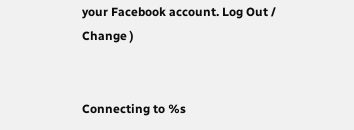your Facebook account. Log Out /  Change )


Connecting to %s